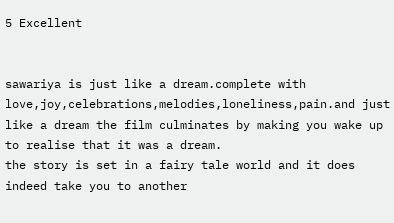5 Excellent


sawariya is just like a dream.complete with love,joy,celebrations,melodies,loneliness,pain.and just like a dream the film culminates by making you wake up to realise that it was a dream.
the story is set in a fairy tale world and it does indeed take you to another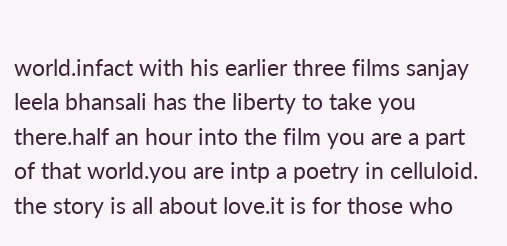world.infact with his earlier three films sanjay leela bhansali has the liberty to take you there.half an hour into the film you are a part of that world.you are intp a poetry in celluloid.
the story is all about love.it is for those who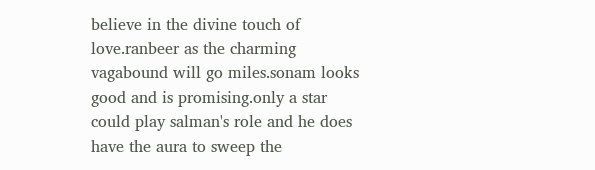believe in the divine touch of love.ranbeer as the charming vagabound will go miles.sonam looks good and is promising.only a star could play salman's role and he does have the aura to sweep the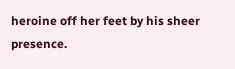heroine off her feet by his sheer presence.